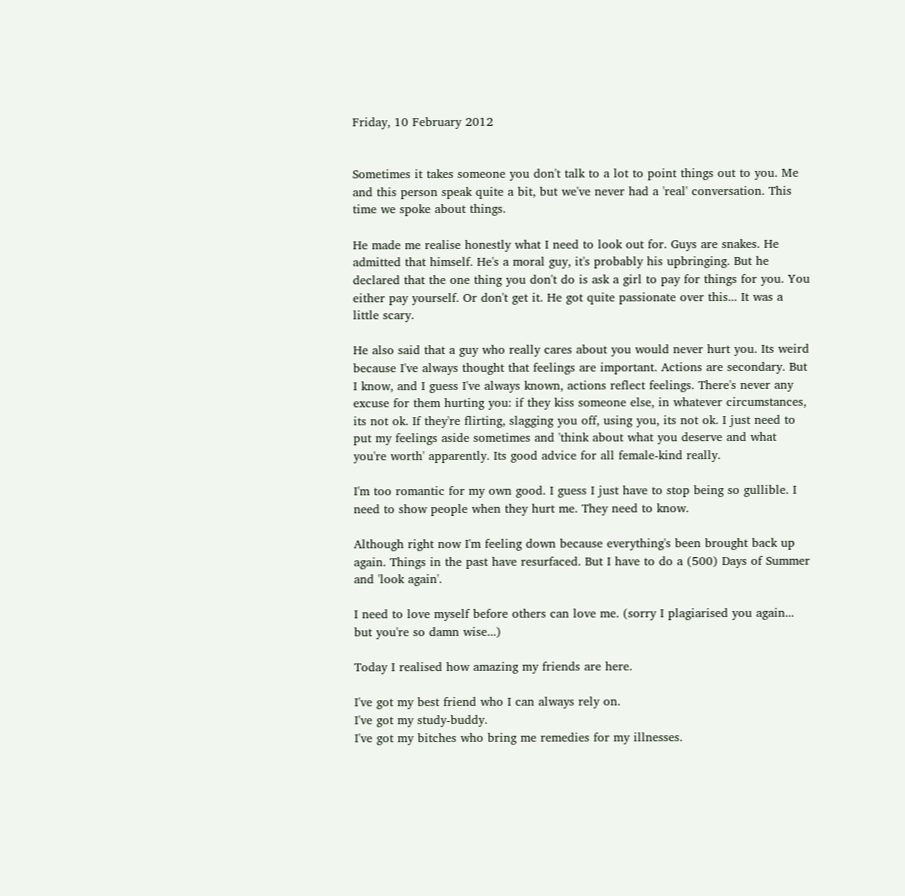Friday, 10 February 2012


Sometimes it takes someone you don't talk to a lot to point things out to you. Me and this person speak quite a bit, but we've never had a 'real' conversation. This time we spoke about things.

He made me realise honestly what I need to look out for. Guys are snakes. He admitted that himself. He's a moral guy, it's probably his upbringing. But he declared that the one thing you don't do is ask a girl to pay for things for you. You either pay yourself. Or don't get it. He got quite passionate over this... It was a little scary.

He also said that a guy who really cares about you would never hurt you. Its weird because I've always thought that feelings are important. Actions are secondary. But I know, and I guess I've always known, actions reflect feelings. There's never any excuse for them hurting you: if they kiss someone else, in whatever circumstances, its not ok. If they're flirting, slagging you off, using you, its not ok. I just need to put my feelings aside sometimes and 'think about what you deserve and what you're worth' apparently. Its good advice for all female-kind really.

I'm too romantic for my own good. I guess I just have to stop being so gullible. I need to show people when they hurt me. They need to know.

Although right now I'm feeling down because everything's been brought back up again. Things in the past have resurfaced. But I have to do a (500) Days of Summer and 'look again'.

I need to love myself before others can love me. (sorry I plagiarised you again... but you're so damn wise...)

Today I realised how amazing my friends are here.

I've got my best friend who I can always rely on.
I've got my study-buddy.
I've got my bitches who bring me remedies for my illnesses.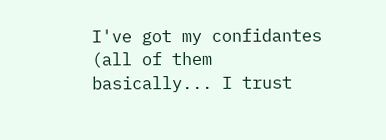I've got my confidantes (all of them basically... I trust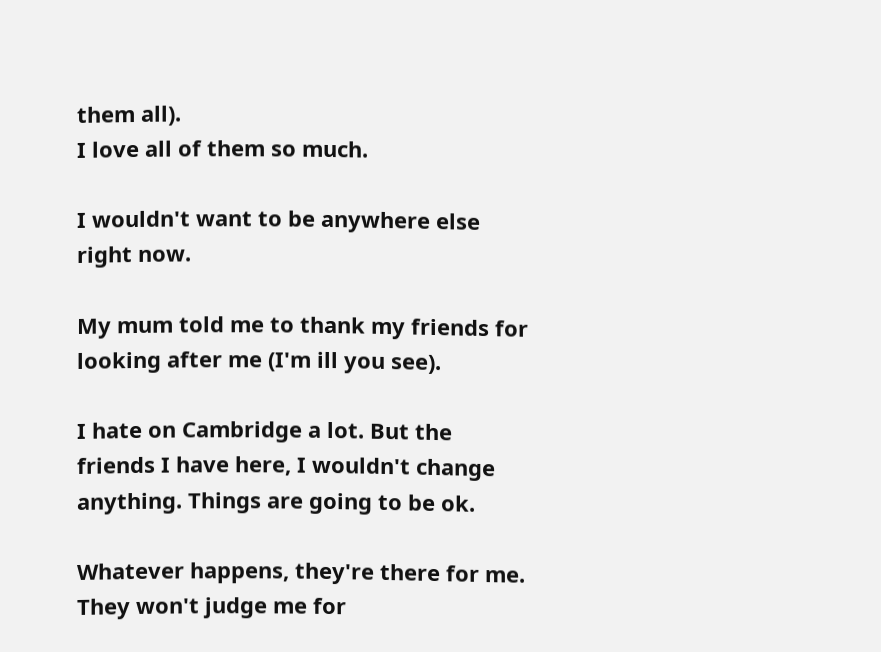them all).
I love all of them so much.

I wouldn't want to be anywhere else right now.

My mum told me to thank my friends for looking after me (I'm ill you see).

I hate on Cambridge a lot. But the friends I have here, I wouldn't change anything. Things are going to be ok.

Whatever happens, they're there for me. They won't judge me for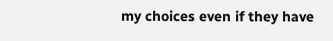my choices even if they have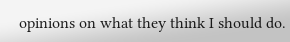opinions on what they think I should do.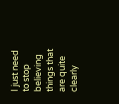I just need to stop believing things that are quite clearly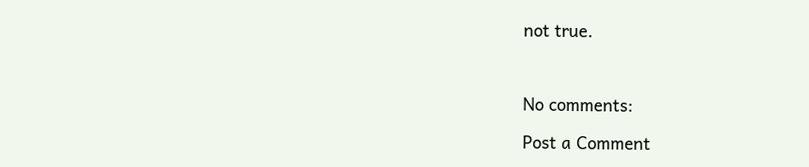not true.



No comments:

Post a Comment